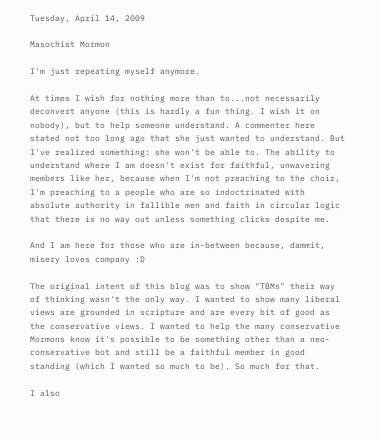Tuesday, April 14, 2009

Masochist Mormon

I'm just repeating myself anymore.

At times I wish for nothing more than to...not necessarily deconvert anyone (this is hardly a fun thing. I wish it on nobody), but to help someone understand. A commenter here stated not too long ago that she just wanted to understand. But I've realized something: she won't be able to. The ability to understand where I am doesn't exist for faithful, unwavering members like her, because when I'm not preaching to the choir, I'm preaching to a people who are so indoctrinated with absolute authority in fallible men and faith in circular logic that there is no way out unless something clicks despite me.

And I am here for those who are in-between because, dammit, misery loves company :D

The original intent of this blog was to show "TBMs" their way of thinking wasn't the only way. I wanted to show many liberal views are grounded in scripture and are every bit of good as the conservative views. I wanted to help the many conservative Mormons know it's possible to be something other than a neo-conservative bot and still be a faithful member in good standing (which I wanted so much to be). So much for that.

I also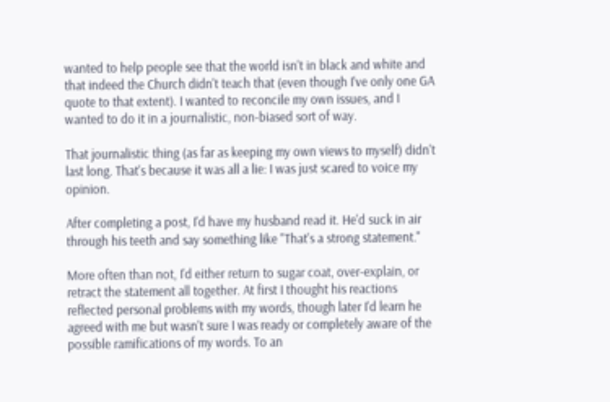wanted to help people see that the world isn't in black and white and that indeed the Church didn't teach that (even though I've only one GA quote to that extent). I wanted to reconcile my own issues, and I wanted to do it in a journalistic, non-biased sort of way.

That journalistic thing (as far as keeping my own views to myself) didn't last long. That's because it was all a lie: I was just scared to voice my opinion.

After completing a post, I'd have my husband read it. He'd suck in air through his teeth and say something like "That's a strong statement."

More often than not, I'd either return to sugar coat, over-explain, or retract the statement all together. At first I thought his reactions reflected personal problems with my words, though later I'd learn he agreed with me but wasn't sure I was ready or completely aware of the possible ramifications of my words. To an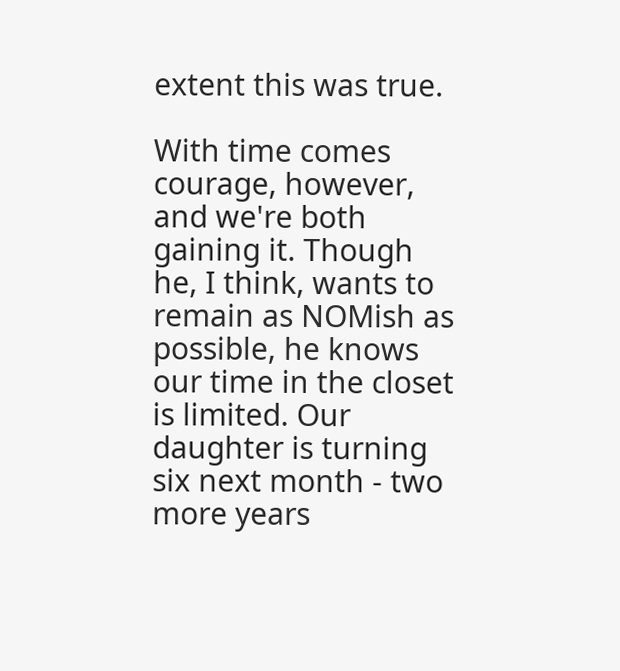extent this was true.

With time comes courage, however, and we're both gaining it. Though he, I think, wants to remain as NOMish as possible, he knows our time in the closet is limited. Our daughter is turning six next month - two more years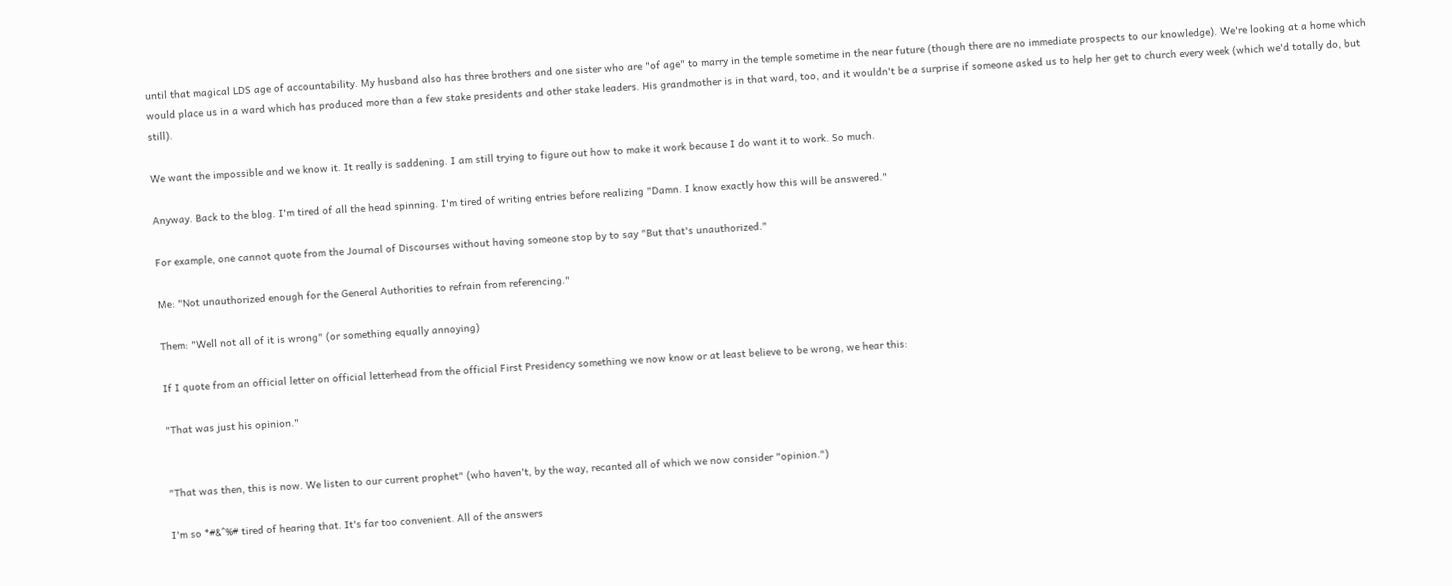until that magical LDS age of accountability. My husband also has three brothers and one sister who are "of age" to marry in the temple sometime in the near future (though there are no immediate prospects to our knowledge). We're looking at a home which would place us in a ward which has produced more than a few stake presidents and other stake leaders. His grandmother is in that ward, too, and it wouldn't be a surprise if someone asked us to help her get to church every week (which we'd totally do, but still).

We want the impossible and we know it. It really is saddening. I am still trying to figure out how to make it work because I do want it to work. So much.

Anyway. Back to the blog. I'm tired of all the head spinning. I'm tired of writing entries before realizing "Damn. I know exactly how this will be answered."

For example, one cannot quote from the Journal of Discourses without having someone stop by to say "But that's unauthorized."

Me: "Not unauthorized enough for the General Authorities to refrain from referencing."

Them: "Well not all of it is wrong" (or something equally annoying)

If I quote from an official letter on official letterhead from the official First Presidency something we now know or at least believe to be wrong, we hear this:

"That was just his opinion."


"That was then, this is now. We listen to our current prophet" (who haven't, by the way, recanted all of which we now consider "opinion.")

I'm so *#&^%# tired of hearing that. It's far too convenient. All of the answers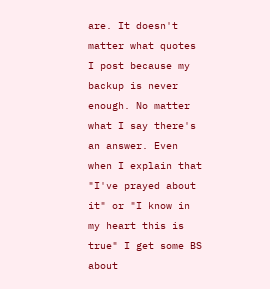are. It doesn't matter what quotes I post because my backup is never enough. No matter what I say there's an answer. Even when I explain that "I've prayed about it" or "I know in my heart this is true" I get some BS about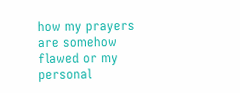how my prayers are somehow flawed or my personal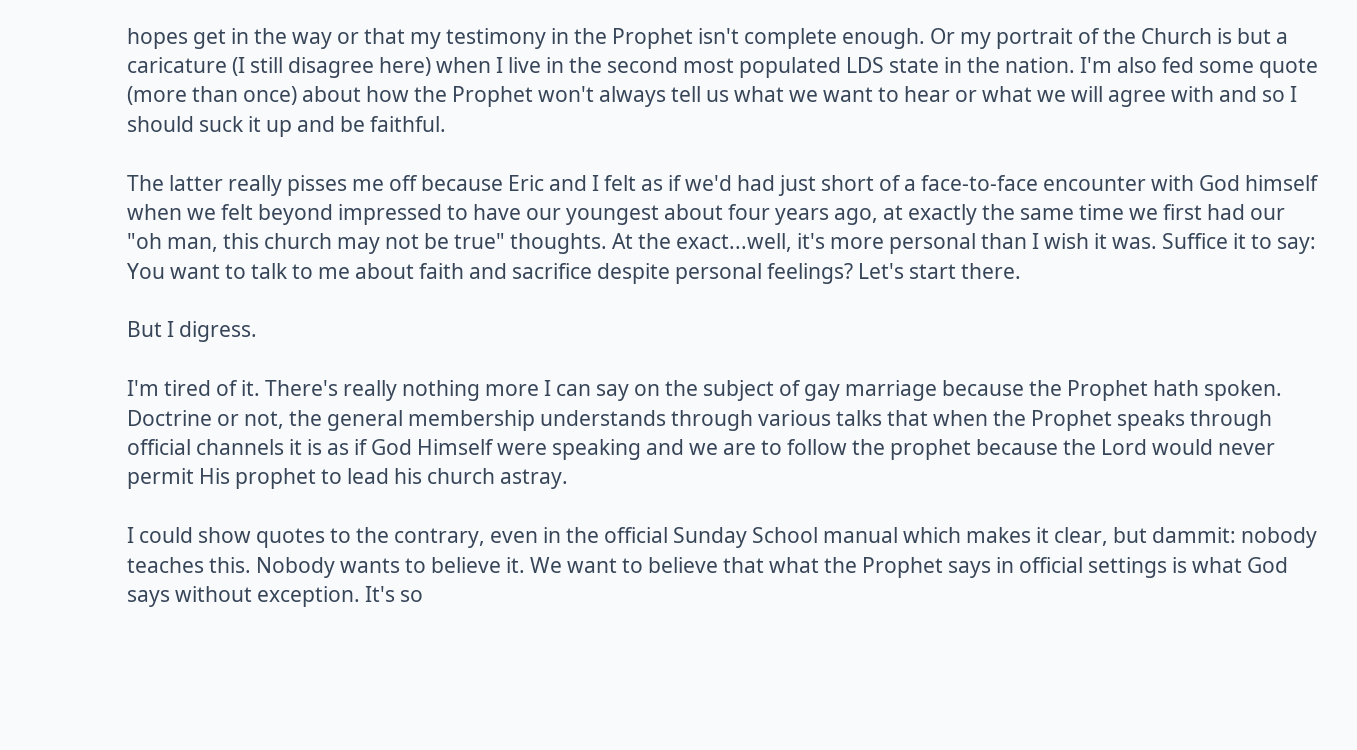hopes get in the way or that my testimony in the Prophet isn't complete enough. Or my portrait of the Church is but a caricature (I still disagree here) when I live in the second most populated LDS state in the nation. I'm also fed some quote (more than once) about how the Prophet won't always tell us what we want to hear or what we will agree with and so I should suck it up and be faithful.

The latter really pisses me off because Eric and I felt as if we'd had just short of a face-to-face encounter with God himself when we felt beyond impressed to have our youngest about four years ago, at exactly the same time we first had our "oh man, this church may not be true" thoughts. At the exact...well, it's more personal than I wish it was. Suffice it to say: You want to talk to me about faith and sacrifice despite personal feelings? Let's start there.

But I digress.

I'm tired of it. There's really nothing more I can say on the subject of gay marriage because the Prophet hath spoken. Doctrine or not, the general membership understands through various talks that when the Prophet speaks through official channels it is as if God Himself were speaking and we are to follow the prophet because the Lord would never permit His prophet to lead his church astray.

I could show quotes to the contrary, even in the official Sunday School manual which makes it clear, but dammit: nobody teaches this. Nobody wants to believe it. We want to believe that what the Prophet says in official settings is what God says without exception. It's so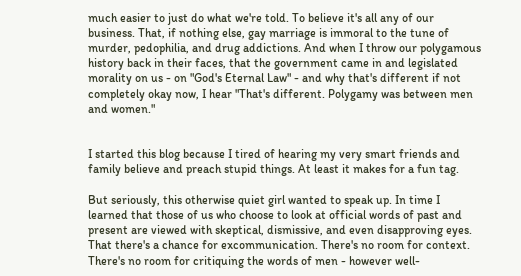much easier to just do what we're told. To believe it's all any of our business. That, if nothing else, gay marriage is immoral to the tune of murder, pedophilia, and drug addictions. And when I throw our polygamous history back in their faces, that the government came in and legislated morality on us - on "God's Eternal Law" - and why that's different if not completely okay now, I hear "That's different. Polygamy was between men and women."


I started this blog because I tired of hearing my very smart friends and family believe and preach stupid things. At least it makes for a fun tag.

But seriously, this otherwise quiet girl wanted to speak up. In time I learned that those of us who choose to look at official words of past and present are viewed with skeptical, dismissive, and even disapproving eyes. That there's a chance for excommunication. There's no room for context. There's no room for critiquing the words of men - however well-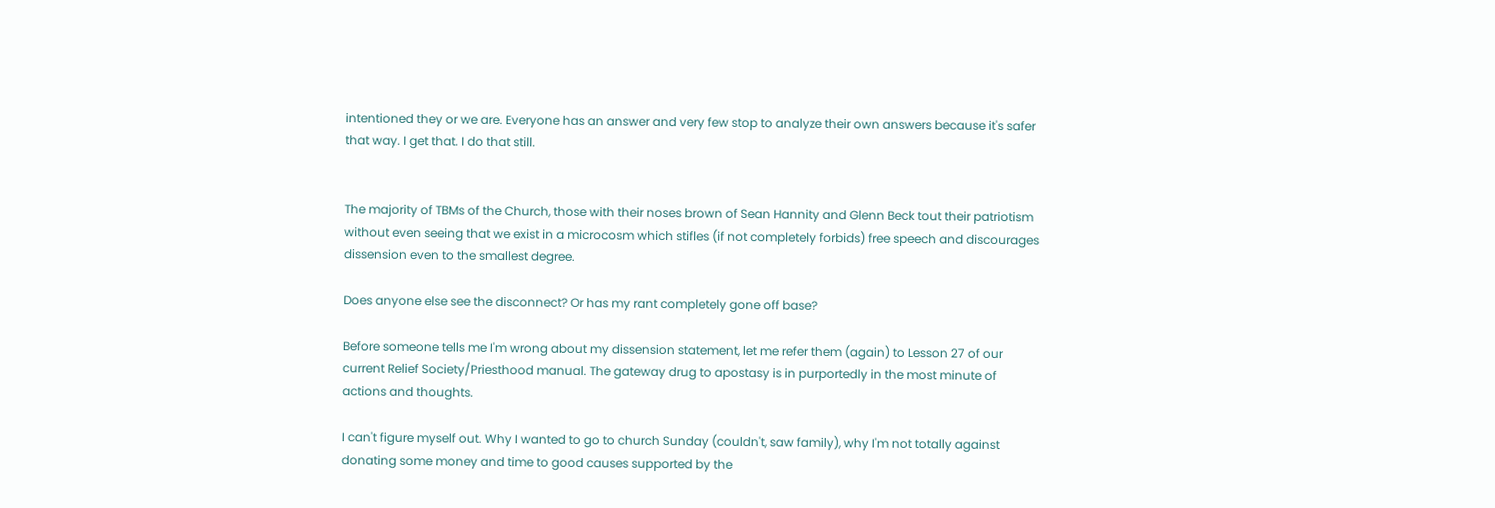intentioned they or we are. Everyone has an answer and very few stop to analyze their own answers because it's safer that way. I get that. I do that still.


The majority of TBMs of the Church, those with their noses brown of Sean Hannity and Glenn Beck tout their patriotism without even seeing that we exist in a microcosm which stifles (if not completely forbids) free speech and discourages dissension even to the smallest degree.

Does anyone else see the disconnect? Or has my rant completely gone off base?

Before someone tells me I'm wrong about my dissension statement, let me refer them (again) to Lesson 27 of our current Relief Society/Priesthood manual. The gateway drug to apostasy is in purportedly in the most minute of actions and thoughts.

I can't figure myself out. Why I wanted to go to church Sunday (couldn't, saw family), why I'm not totally against donating some money and time to good causes supported by the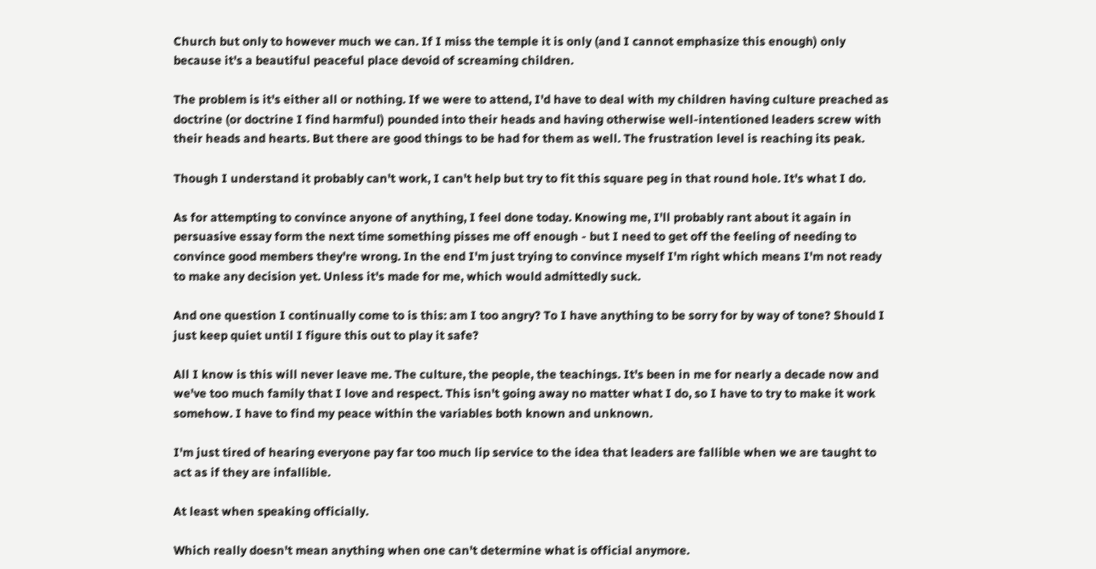Church but only to however much we can. If I miss the temple it is only (and I cannot emphasize this enough) only because it's a beautiful peaceful place devoid of screaming children.

The problem is it's either all or nothing. If we were to attend, I'd have to deal with my children having culture preached as doctrine (or doctrine I find harmful) pounded into their heads and having otherwise well-intentioned leaders screw with their heads and hearts. But there are good things to be had for them as well. The frustration level is reaching its peak.

Though I understand it probably can't work, I can't help but try to fit this square peg in that round hole. It's what I do.

As for attempting to convince anyone of anything, I feel done today. Knowing me, I'll probably rant about it again in persuasive essay form the next time something pisses me off enough - but I need to get off the feeling of needing to convince good members they're wrong. In the end I'm just trying to convince myself I'm right which means I'm not ready to make any decision yet. Unless it's made for me, which would admittedly suck.

And one question I continually come to is this: am I too angry? To I have anything to be sorry for by way of tone? Should I just keep quiet until I figure this out to play it safe?

All I know is this will never leave me. The culture, the people, the teachings. It's been in me for nearly a decade now and we've too much family that I love and respect. This isn't going away no matter what I do, so I have to try to make it work somehow. I have to find my peace within the variables both known and unknown.

I'm just tired of hearing everyone pay far too much lip service to the idea that leaders are fallible when we are taught to act as if they are infallible.

At least when speaking officially.

Which really doesn't mean anything when one can't determine what is official anymore.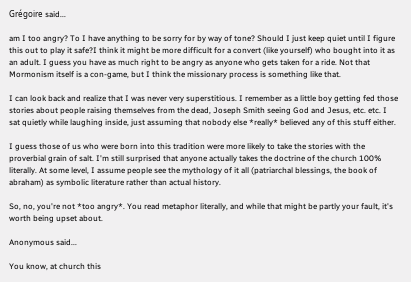Grégoire said...

am I too angry? To I have anything to be sorry for by way of tone? Should I just keep quiet until I figure this out to play it safe?I think it might be more difficult for a convert (like yourself) who bought into it as an adult. I guess you have as much right to be angry as anyone who gets taken for a ride. Not that Mormonism itself is a con-game, but I think the missionary process is something like that.

I can look back and realize that I was never very superstitious. I remember as a little boy getting fed those stories about people raising themselves from the dead, Joseph Smith seeing God and Jesus, etc. etc. I sat quietly while laughing inside, just assuming that nobody else *really* believed any of this stuff either.

I guess those of us who were born into this tradition were more likely to take the stories with the proverbial grain of salt. I'm still surprised that anyone actually takes the doctrine of the church 100% literally. At some level, I assume people see the mythology of it all (patriarchal blessings, the book of abraham) as symbolic literature rather than actual history.

So, no, you're not *too angry*. You read metaphor literally, and while that might be partly your fault, it's worth being upset about.

Anonymous said...

You know, at church this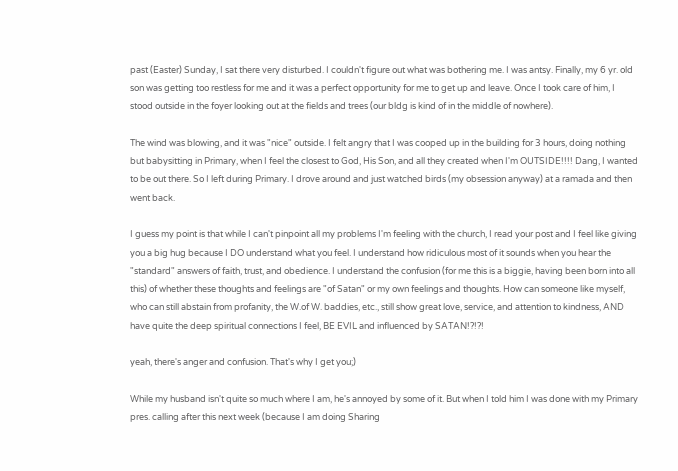past (Easter) Sunday, I sat there very disturbed. I couldn't figure out what was bothering me. I was antsy. Finally, my 6 yr. old son was getting too restless for me and it was a perfect opportunity for me to get up and leave. Once I took care of him, I stood outside in the foyer looking out at the fields and trees (our bldg is kind of in the middle of nowhere).

The wind was blowing, and it was "nice" outside. I felt angry that I was cooped up in the building for 3 hours, doing nothing but babysitting in Primary, when I feel the closest to God, His Son, and all they created when I'm OUTSIDE!!!! Dang, I wanted to be out there. So I left during Primary. I drove around and just watched birds (my obsession anyway) at a ramada and then went back.

I guess my point is that while I can't pinpoint all my problems I'm feeling with the church, I read your post and I feel like giving you a big hug because I DO understand what you feel. I understand how ridiculous most of it sounds when you hear the "standard" answers of faith, trust, and obedience. I understand the confusion (for me this is a biggie, having been born into all this) of whether these thoughts and feelings are "of Satan" or my own feelings and thoughts. How can someone like myself, who can still abstain from profanity, the W.of W. baddies, etc., still show great love, service, and attention to kindness, AND have quite the deep spiritual connections I feel, BE EVIL and influenced by SATAN!?!?!

yeah, there's anger and confusion. That's why I get you;)

While my husband isn't quite so much where I am, he's annoyed by some of it. But when I told him I was done with my Primary pres. calling after this next week (because I am doing Sharing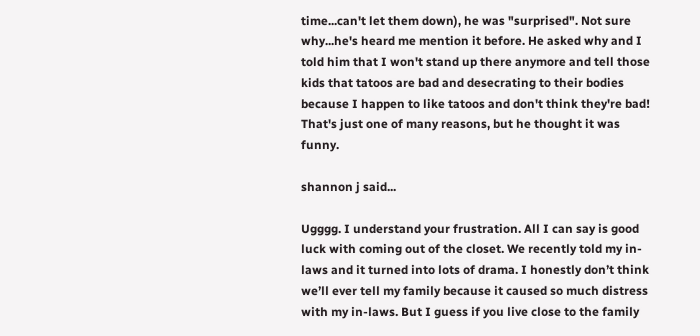time...can't let them down), he was "surprised". Not sure why...he's heard me mention it before. He asked why and I told him that I won't stand up there anymore and tell those kids that tatoos are bad and desecrating to their bodies because I happen to like tatoos and don't think they're bad! That's just one of many reasons, but he thought it was funny.

shannon j said...

Ugggg. I understand your frustration. All I can say is good luck with coming out of the closet. We recently told my in-laws and it turned into lots of drama. I honestly don’t think we’ll ever tell my family because it caused so much distress with my in-laws. But I guess if you live close to the family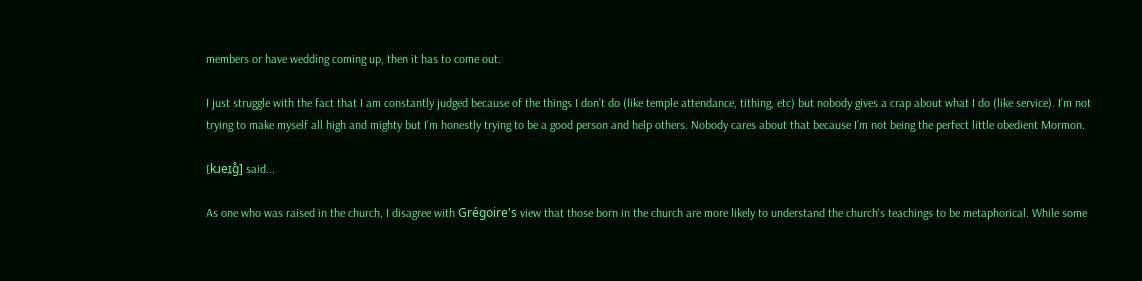members or have wedding coming up, then it has to come out.

I just struggle with the fact that I am constantly judged because of the things I don’t do (like temple attendance, tithing, etc) but nobody gives a crap about what I do (like service). I’m not trying to make myself all high and mighty but I’m honestly trying to be a good person and help others. Nobody cares about that because I’m not being the perfect little obedient Mormon.

[kɹeɪ̯ɡ̊] said...

As one who was raised in the church, I disagree with Grégoire's view that those born in the church are more likely to understand the church's teachings to be metaphorical. While some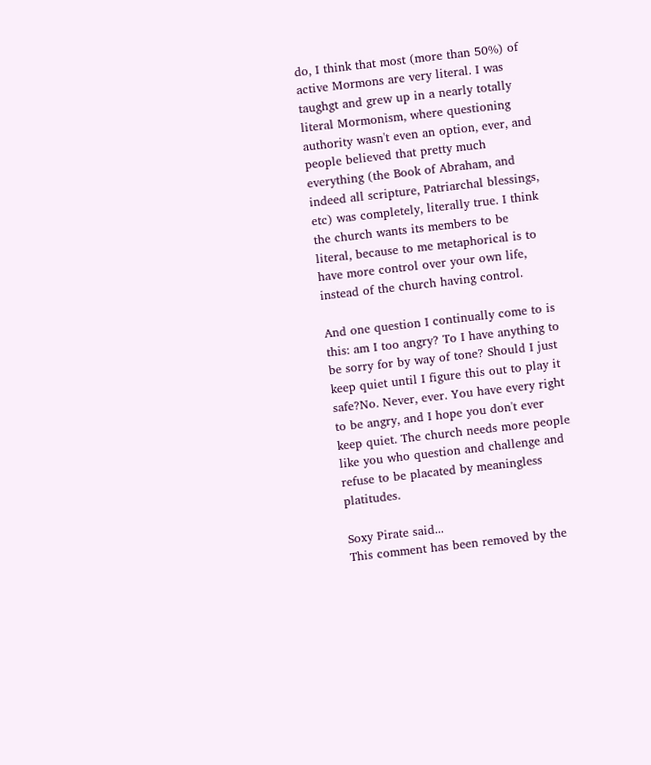do, I think that most (more than 50%) of active Mormons are very literal. I was taughgt and grew up in a nearly totally literal Mormonism, where questioning authority wasn't even an option, ever, and people believed that pretty much everything (the Book of Abraham, and indeed all scripture, Patriarchal blessings, etc) was completely, literally true. I think the church wants its members to be literal, because to me metaphorical is to have more control over your own life, instead of the church having control.

And one question I continually come to is this: am I too angry? To I have anything to be sorry for by way of tone? Should I just keep quiet until I figure this out to play it safe?No. Never, ever. You have every right to be angry, and I hope you don't ever keep quiet. The church needs more people like you who question and challenge and refuse to be placated by meaningless platitudes.

Soxy Pirate said...
This comment has been removed by the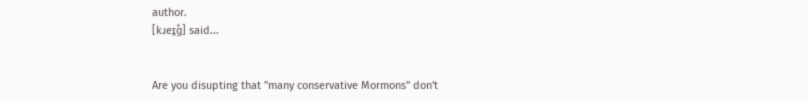author.
[kɹeɪ̯ɡ̊] said...


Are you disupting that "many conservative Mormons" don't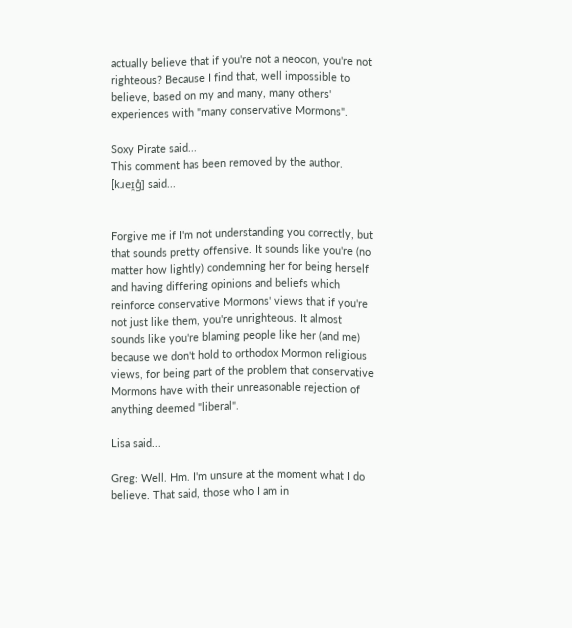actually believe that if you're not a neocon, you're not righteous? Because I find that, well impossible to believe, based on my and many, many others' experiences with "many conservative Mormons".

Soxy Pirate said...
This comment has been removed by the author.
[kɹeɪ̯ɡ̊] said...


Forgive me if I'm not understanding you correctly, but that sounds pretty offensive. It sounds like you're (no matter how lightly) condemning her for being herself and having differing opinions and beliefs which reinforce conservative Mormons' views that if you're not just like them, you're unrighteous. It almost sounds like you're blaming people like her (and me) because we don't hold to orthodox Mormon religious views, for being part of the problem that conservative Mormons have with their unreasonable rejection of anything deemed "liberal".

Lisa said...

Greg: Well. Hm. I'm unsure at the moment what I do believe. That said, those who I am in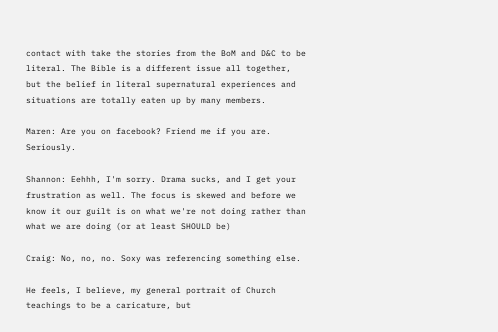contact with take the stories from the BoM and D&C to be literal. The Bible is a different issue all together, but the belief in literal supernatural experiences and situations are totally eaten up by many members.

Maren: Are you on facebook? Friend me if you are. Seriously.

Shannon: Eehhh, I'm sorry. Drama sucks, and I get your frustration as well. The focus is skewed and before we know it our guilt is on what we're not doing rather than what we are doing (or at least SHOULD be)

Craig: No, no, no. Soxy was referencing something else.

He feels, I believe, my general portrait of Church teachings to be a caricature, but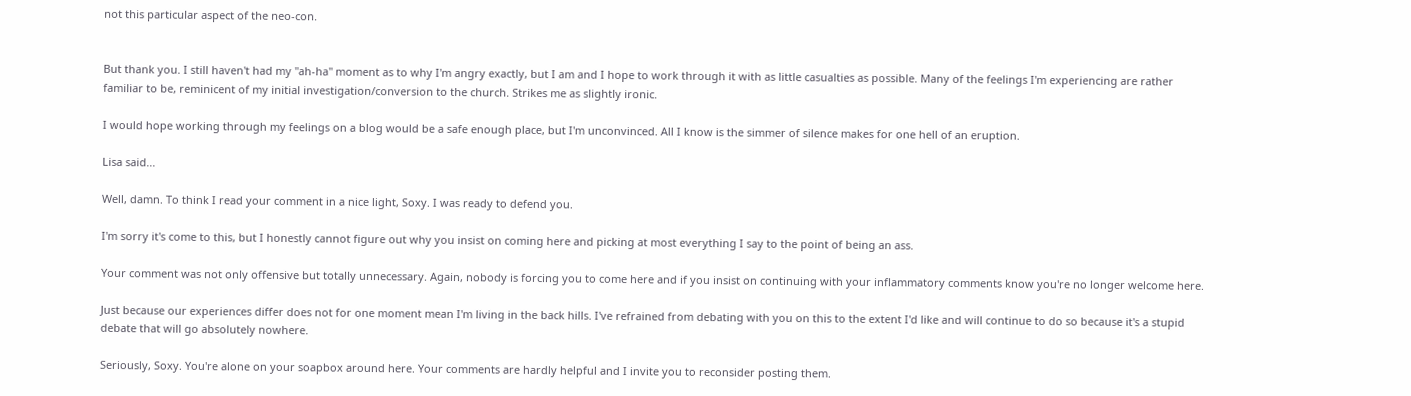not this particular aspect of the neo-con.


But thank you. I still haven't had my "ah-ha" moment as to why I'm angry exactly, but I am and I hope to work through it with as little casualties as possible. Many of the feelings I'm experiencing are rather familiar to be, reminicent of my initial investigation/conversion to the church. Strikes me as slightly ironic.

I would hope working through my feelings on a blog would be a safe enough place, but I'm unconvinced. All I know is the simmer of silence makes for one hell of an eruption.

Lisa said...

Well, damn. To think I read your comment in a nice light, Soxy. I was ready to defend you.

I'm sorry it's come to this, but I honestly cannot figure out why you insist on coming here and picking at most everything I say to the point of being an ass.

Your comment was not only offensive but totally unnecessary. Again, nobody is forcing you to come here and if you insist on continuing with your inflammatory comments know you're no longer welcome here.

Just because our experiences differ does not for one moment mean I'm living in the back hills. I've refrained from debating with you on this to the extent I'd like and will continue to do so because it's a stupid debate that will go absolutely nowhere.

Seriously, Soxy. You're alone on your soapbox around here. Your comments are hardly helpful and I invite you to reconsider posting them.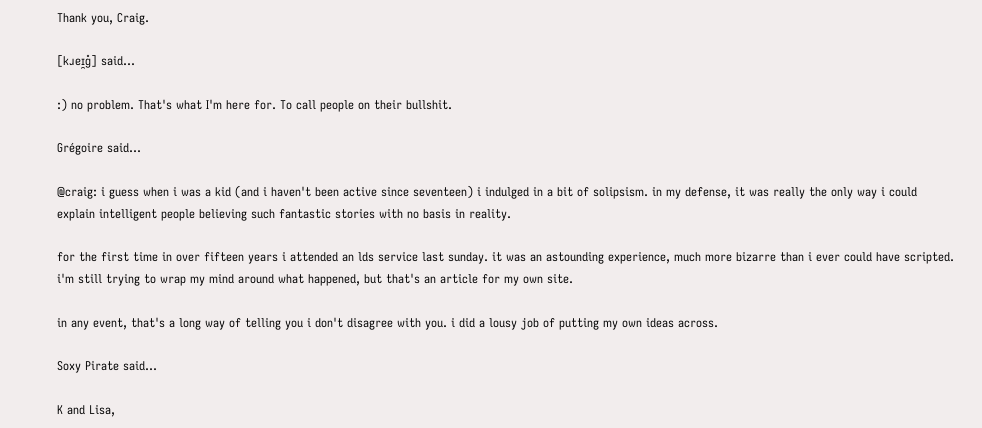Thank you, Craig.

[kɹeɪ̯ɡ̊] said...

:) no problem. That's what I'm here for. To call people on their bullshit.

Grégoire said...

@craig: i guess when i was a kid (and i haven't been active since seventeen) i indulged in a bit of solipsism. in my defense, it was really the only way i could explain intelligent people believing such fantastic stories with no basis in reality.

for the first time in over fifteen years i attended an lds service last sunday. it was an astounding experience, much more bizarre than i ever could have scripted. i'm still trying to wrap my mind around what happened, but that's an article for my own site.

in any event, that's a long way of telling you i don't disagree with you. i did a lousy job of putting my own ideas across.

Soxy Pirate said...

K and Lisa,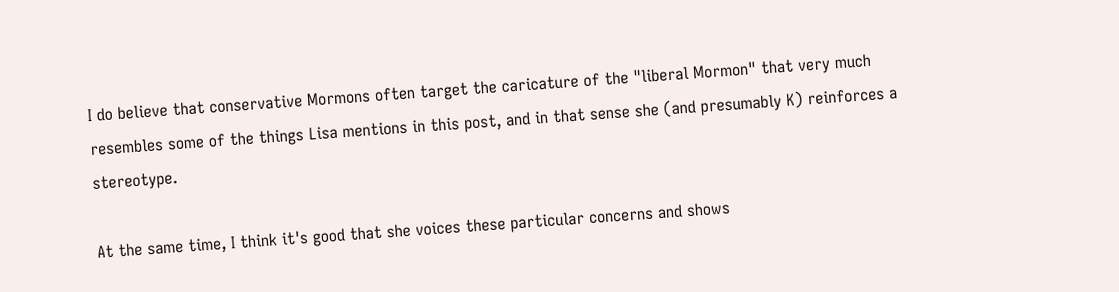I do believe that conservative Mormons often target the caricature of the "liberal Mormon" that very much resembles some of the things Lisa mentions in this post, and in that sense she (and presumably K) reinforces a stereotype.

At the same time, I think it's good that she voices these particular concerns and shows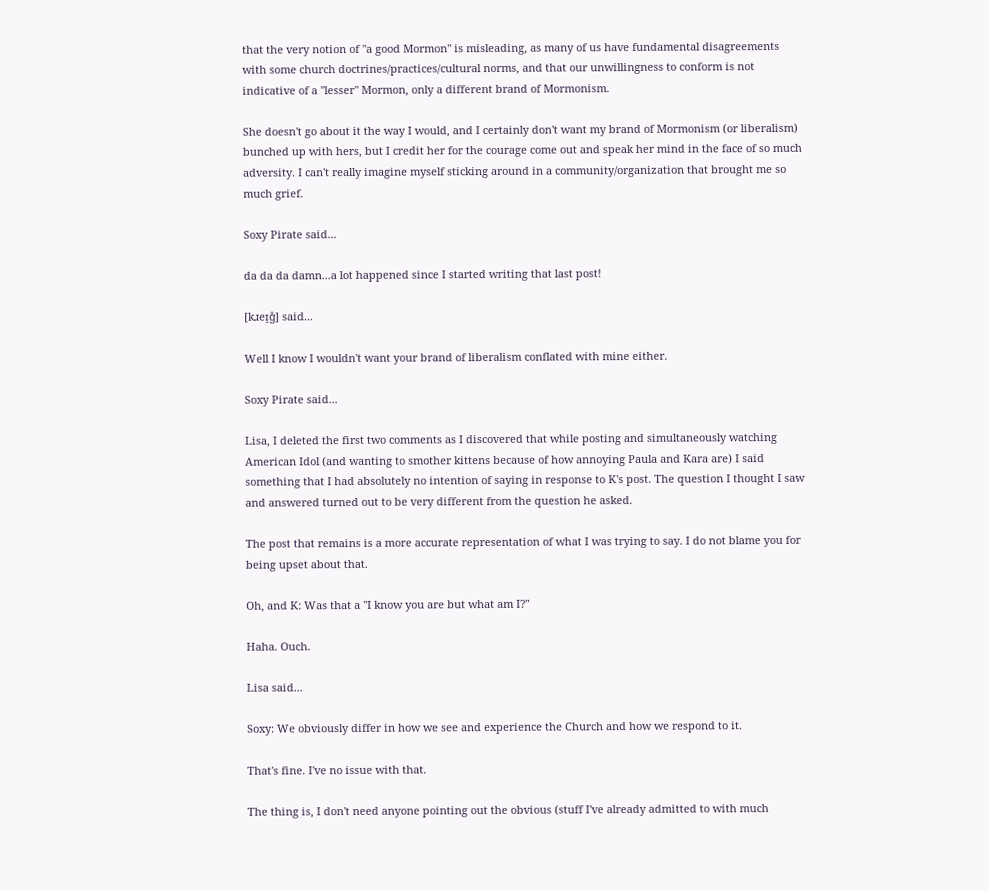that the very notion of "a good Mormon" is misleading, as many of us have fundamental disagreements with some church doctrines/practices/cultural norms, and that our unwillingness to conform is not indicative of a "lesser" Mormon, only a different brand of Mormonism.

She doesn't go about it the way I would, and I certainly don't want my brand of Mormonism (or liberalism) bunched up with hers, but I credit her for the courage come out and speak her mind in the face of so much adversity. I can't really imagine myself sticking around in a community/organization that brought me so much grief.

Soxy Pirate said...

da da da damn...a lot happened since I started writing that last post!

[kɹeɪ̯ɡ̊] said...

Well I know I wouldn't want your brand of liberalism conflated with mine either.

Soxy Pirate said...

Lisa, I deleted the first two comments as I discovered that while posting and simultaneously watching American Idol (and wanting to smother kittens because of how annoying Paula and Kara are) I said something that I had absolutely no intention of saying in response to K's post. The question I thought I saw and answered turned out to be very different from the question he asked.

The post that remains is a more accurate representation of what I was trying to say. I do not blame you for being upset about that.

Oh, and K: Was that a "I know you are but what am I?"

Haha. Ouch.

Lisa said...

Soxy: We obviously differ in how we see and experience the Church and how we respond to it.

That's fine. I've no issue with that.

The thing is, I don't need anyone pointing out the obvious (stuff I've already admitted to with much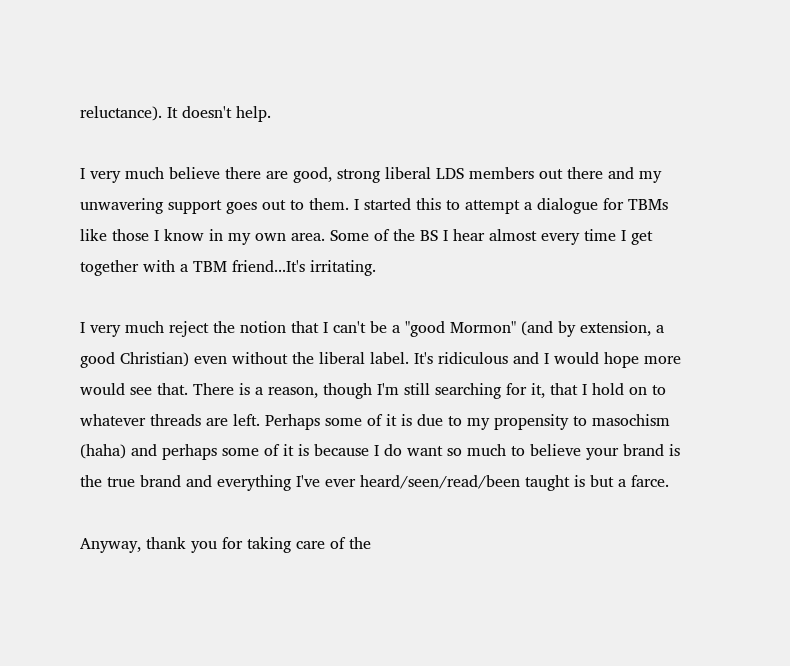reluctance). It doesn't help.

I very much believe there are good, strong liberal LDS members out there and my unwavering support goes out to them. I started this to attempt a dialogue for TBMs like those I know in my own area. Some of the BS I hear almost every time I get together with a TBM friend...It's irritating.

I very much reject the notion that I can't be a "good Mormon" (and by extension, a good Christian) even without the liberal label. It's ridiculous and I would hope more would see that. There is a reason, though I'm still searching for it, that I hold on to whatever threads are left. Perhaps some of it is due to my propensity to masochism (haha) and perhaps some of it is because I do want so much to believe your brand is the true brand and everything I've ever heard/seen/read/been taught is but a farce.

Anyway, thank you for taking care of the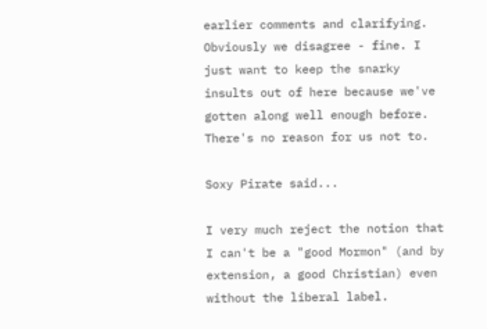earlier comments and clarifying. Obviously we disagree - fine. I just want to keep the snarky insults out of here because we've gotten along well enough before. There's no reason for us not to.

Soxy Pirate said...

I very much reject the notion that I can't be a "good Mormon" (and by extension, a good Christian) even without the liberal label.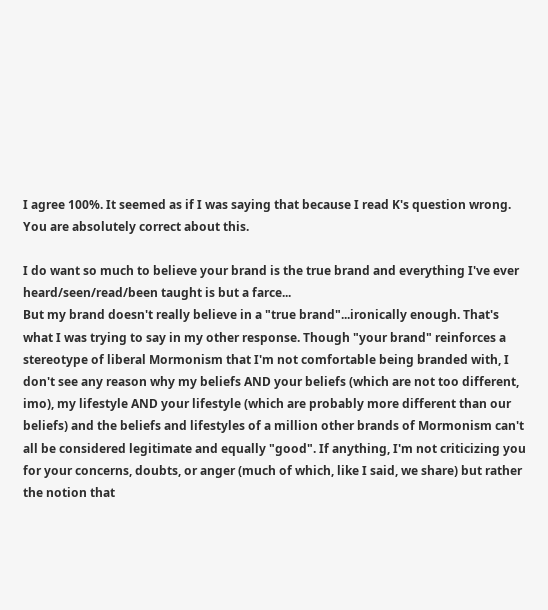I agree 100%. It seemed as if I was saying that because I read K's question wrong. You are absolutely correct about this.

I do want so much to believe your brand is the true brand and everything I've ever heard/seen/read/been taught is but a farce...
But my brand doesn't really believe in a "true brand"...ironically enough. That's what I was trying to say in my other response. Though "your brand" reinforces a stereotype of liberal Mormonism that I'm not comfortable being branded with, I don't see any reason why my beliefs AND your beliefs (which are not too different, imo), my lifestyle AND your lifestyle (which are probably more different than our beliefs) and the beliefs and lifestyles of a million other brands of Mormonism can't all be considered legitimate and equally "good". If anything, I'm not criticizing you for your concerns, doubts, or anger (much of which, like I said, we share) but rather the notion that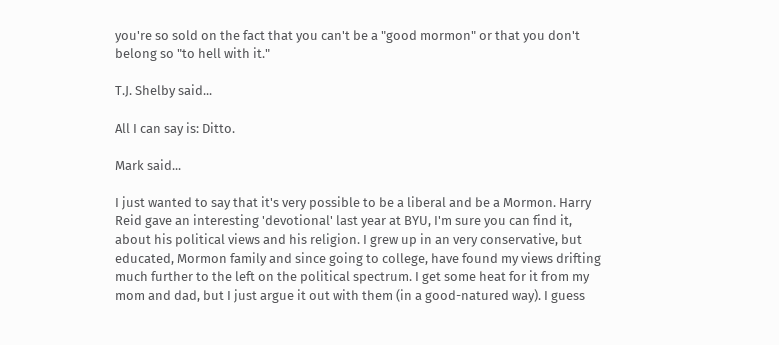you're so sold on the fact that you can't be a "good mormon" or that you don't belong so "to hell with it."

T.J. Shelby said...

All I can say is: Ditto.

Mark said...

I just wanted to say that it's very possible to be a liberal and be a Mormon. Harry Reid gave an interesting 'devotional' last year at BYU, I'm sure you can find it, about his political views and his religion. I grew up in an very conservative, but educated, Mormon family and since going to college, have found my views drifting much further to the left on the political spectrum. I get some heat for it from my mom and dad, but I just argue it out with them (in a good-natured way). I guess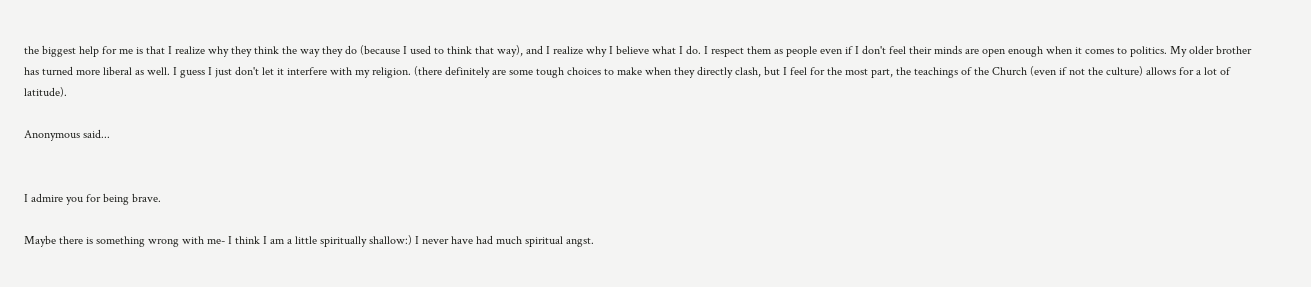the biggest help for me is that I realize why they think the way they do (because I used to think that way), and I realize why I believe what I do. I respect them as people even if I don't feel their minds are open enough when it comes to politics. My older brother has turned more liberal as well. I guess I just don't let it interfere with my religion. (there definitely are some tough choices to make when they directly clash, but I feel for the most part, the teachings of the Church (even if not the culture) allows for a lot of latitude).

Anonymous said...


I admire you for being brave.

Maybe there is something wrong with me- I think I am a little spiritually shallow:) I never have had much spiritual angst.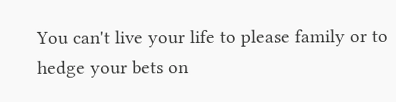You can't live your life to please family or to hedge your bets on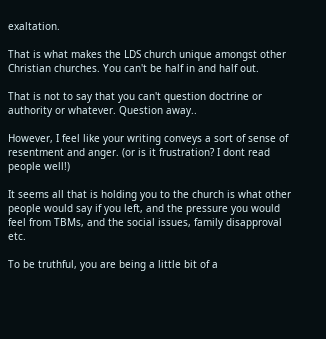exaltation.

That is what makes the LDS church unique amongst other Christian churches. You can't be half in and half out.

That is not to say that you can't question doctrine or authority or whatever. Question away..

However, I feel like your writing conveys a sort of sense of resentment and anger. (or is it frustration? I dont read people well!)

It seems all that is holding you to the church is what other people would say if you left, and the pressure you would feel from TBMs, and the social issues, family disapproval etc.

To be truthful, you are being a little bit of a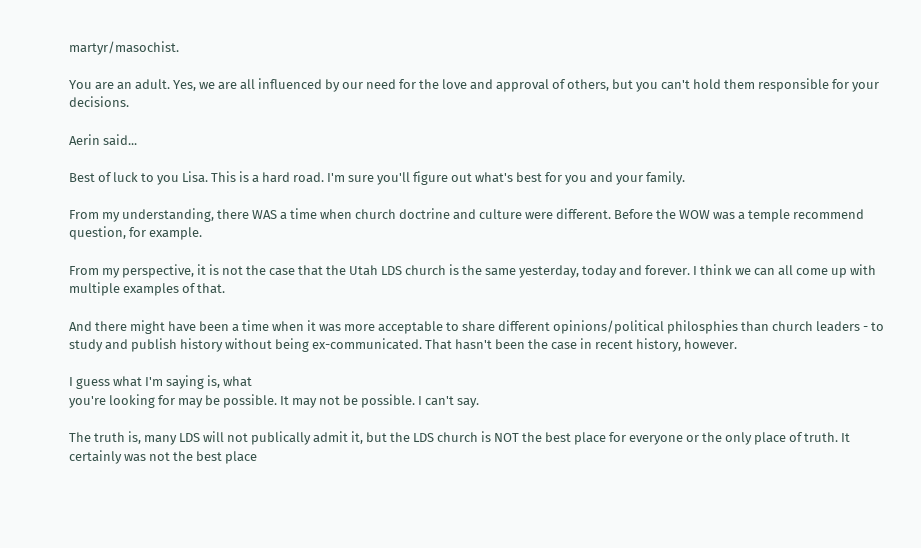martyr/masochist.

You are an adult. Yes, we are all influenced by our need for the love and approval of others, but you can't hold them responsible for your decisions.

Aerin said...

Best of luck to you Lisa. This is a hard road. I'm sure you'll figure out what's best for you and your family.

From my understanding, there WAS a time when church doctrine and culture were different. Before the WOW was a temple recommend question, for example.

From my perspective, it is not the case that the Utah LDS church is the same yesterday, today and forever. I think we can all come up with multiple examples of that.

And there might have been a time when it was more acceptable to share different opinions/political philosphies than church leaders - to study and publish history without being ex-communicated. That hasn't been the case in recent history, however.

I guess what I'm saying is, what
you're looking for may be possible. It may not be possible. I can't say.

The truth is, many LDS will not publically admit it, but the LDS church is NOT the best place for everyone or the only place of truth. It certainly was not the best place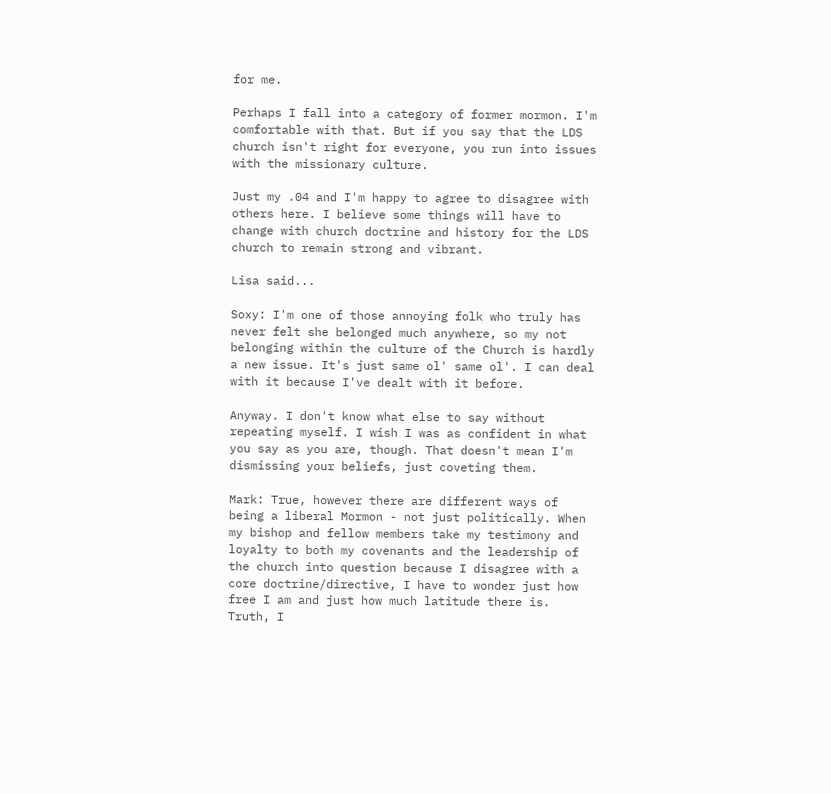for me.

Perhaps I fall into a category of former mormon. I'm comfortable with that. But if you say that the LDS church isn't right for everyone, you run into issues with the missionary culture.

Just my .04 and I'm happy to agree to disagree with others here. I believe some things will have to change with church doctrine and history for the LDS church to remain strong and vibrant.

Lisa said...

Soxy: I'm one of those annoying folk who truly has never felt she belonged much anywhere, so my not belonging within the culture of the Church is hardly a new issue. It's just same ol' same ol'. I can deal with it because I've dealt with it before.

Anyway. I don't know what else to say without repeating myself. I wish I was as confident in what you say as you are, though. That doesn't mean I'm dismissing your beliefs, just coveting them.

Mark: True, however there are different ways of being a liberal Mormon - not just politically. When my bishop and fellow members take my testimony and loyalty to both my covenants and the leadership of the church into question because I disagree with a core doctrine/directive, I have to wonder just how free I am and just how much latitude there is. Truth, I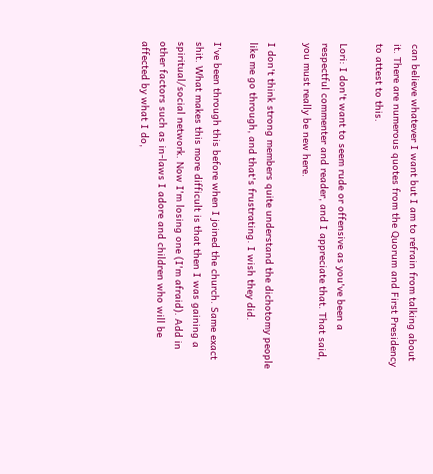can believe whatever I want but I am to refrain from talking about it. There are numerous quotes from the Quorum and First Presidency to attest to this.

Lori: I don't want to seem rude or offensive as you've been a respectful commenter and reader, and I appreciate that. That said, you must really be new here.

I don't think strong members quite understand the dichotomy people like me go through, and that's frustrating. I wish they did.

I've been through this before when I joined the church. Same exact shit. What makes this more difficult is that then I was gaining a spiritual/social network. Now I'm losing one (I'm afraid). Add in other factors such as in-laws I adore and children who will be affected by what I do,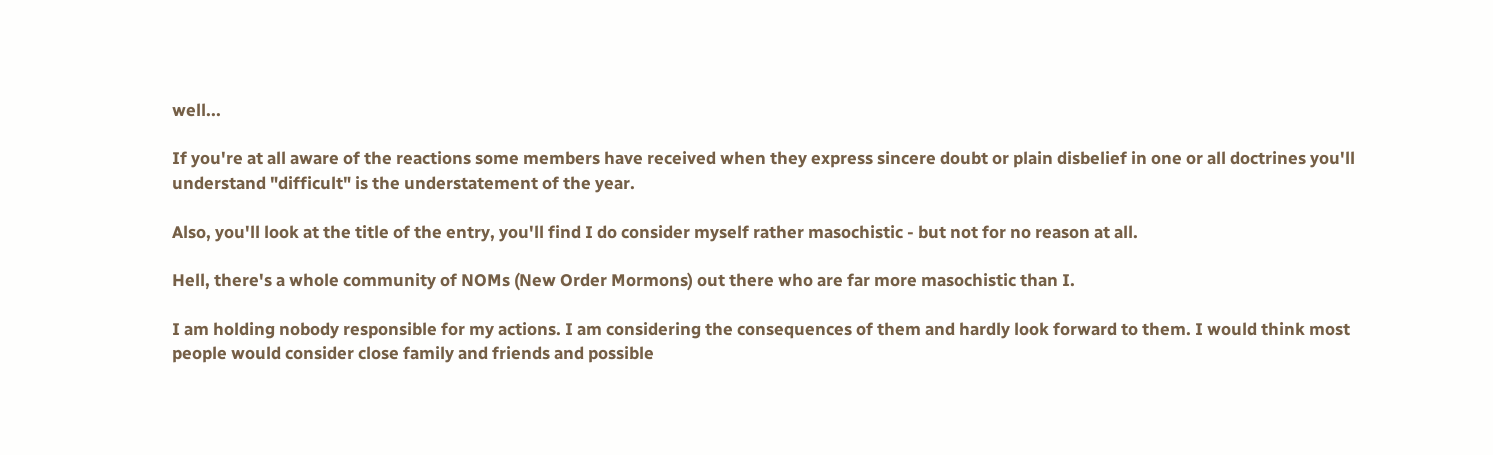well...

If you're at all aware of the reactions some members have received when they express sincere doubt or plain disbelief in one or all doctrines you'll understand "difficult" is the understatement of the year.

Also, you'll look at the title of the entry, you'll find I do consider myself rather masochistic - but not for no reason at all.

Hell, there's a whole community of NOMs (New Order Mormons) out there who are far more masochistic than I.

I am holding nobody responsible for my actions. I am considering the consequences of them and hardly look forward to them. I would think most people would consider close family and friends and possible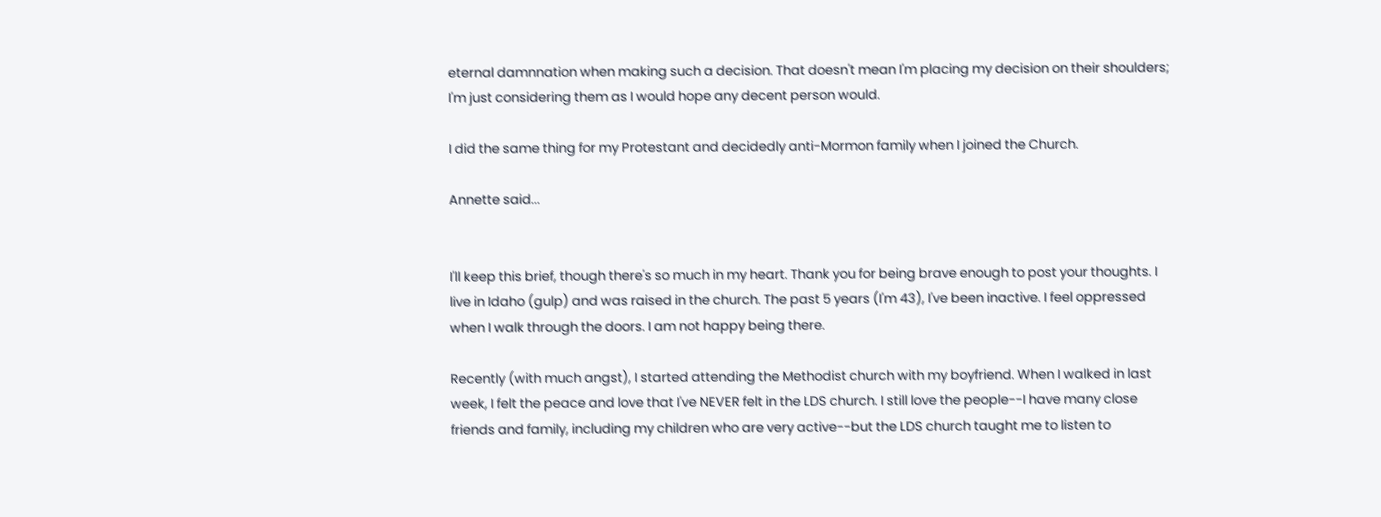eternal damnnation when making such a decision. That doesn't mean I'm placing my decision on their shoulders; I'm just considering them as I would hope any decent person would.

I did the same thing for my Protestant and decidedly anti-Mormon family when I joined the Church.

Annette said...


I'll keep this brief, though there's so much in my heart. Thank you for being brave enough to post your thoughts. I live in Idaho (gulp) and was raised in the church. The past 5 years (I'm 43), I've been inactive. I feel oppressed when I walk through the doors. I am not happy being there.

Recently (with much angst), I started attending the Methodist church with my boyfriend. When I walked in last week, I felt the peace and love that I've NEVER felt in the LDS church. I still love the people--I have many close friends and family, including my children who are very active--but the LDS church taught me to listen to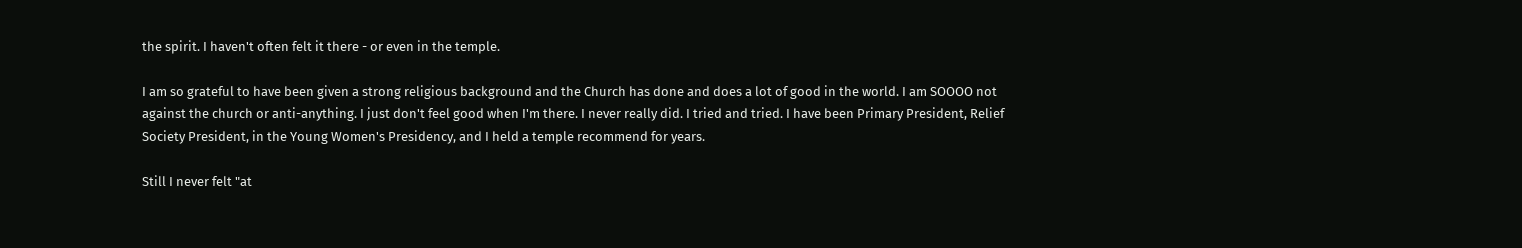the spirit. I haven't often felt it there - or even in the temple.

I am so grateful to have been given a strong religious background and the Church has done and does a lot of good in the world. I am SOOOO not against the church or anti-anything. I just don't feel good when I'm there. I never really did. I tried and tried. I have been Primary President, Relief Society President, in the Young Women's Presidency, and I held a temple recommend for years.

Still I never felt "at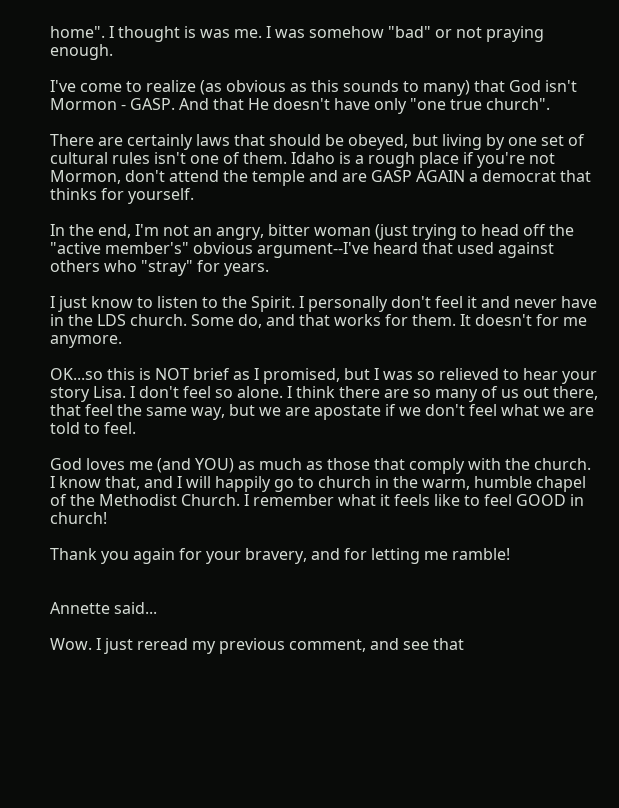home". I thought is was me. I was somehow "bad" or not praying enough.

I've come to realize (as obvious as this sounds to many) that God isn't Mormon - GASP. And that He doesn't have only "one true church".

There are certainly laws that should be obeyed, but living by one set of cultural rules isn't one of them. Idaho is a rough place if you're not Mormon, don't attend the temple and are GASP AGAIN a democrat that thinks for yourself.

In the end, I'm not an angry, bitter woman (just trying to head off the "active member's" obvious argument--I've heard that used against others who "stray" for years.

I just know to listen to the Spirit. I personally don't feel it and never have in the LDS church. Some do, and that works for them. It doesn't for me anymore.

OK...so this is NOT brief as I promised, but I was so relieved to hear your story Lisa. I don't feel so alone. I think there are so many of us out there, that feel the same way, but we are apostate if we don't feel what we are told to feel.

God loves me (and YOU) as much as those that comply with the church. I know that, and I will happily go to church in the warm, humble chapel of the Methodist Church. I remember what it feels like to feel GOOD in church!

Thank you again for your bravery, and for letting me ramble!


Annette said...

Wow. I just reread my previous comment, and see that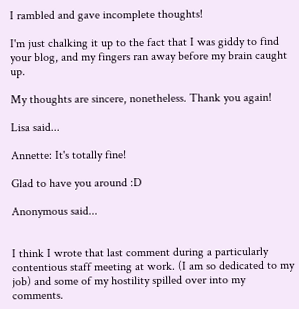I rambled and gave incomplete thoughts!

I'm just chalking it up to the fact that I was giddy to find your blog, and my fingers ran away before my brain caught up.

My thoughts are sincere, nonetheless. Thank you again!

Lisa said...

Annette: It's totally fine!

Glad to have you around :D

Anonymous said...


I think I wrote that last comment during a particularly contentious staff meeting at work. (I am so dedicated to my job) and some of my hostility spilled over into my comments.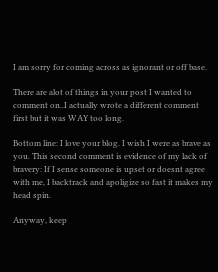I am sorry for coming across as ignorant or off base.

There are alot of things in your post I wanted to comment on..I actually wrote a different comment first but it was WAY too long.

Bottom line: I love your blog. I wish I were as brave as you. This second comment is evidence of my lack of bravery: If I sense someone is upset or doesnt agree with me, I backtrack and apoligize so fast it makes my head spin.

Anyway, keep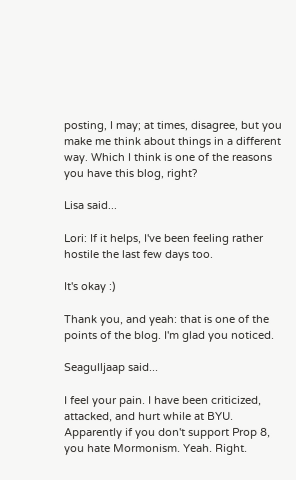posting, I may; at times, disagree, but you make me think about things in a different way. Which I think is one of the reasons you have this blog, right?

Lisa said...

Lori: If it helps, I've been feeling rather hostile the last few days too.

It's okay :)

Thank you, and yeah: that is one of the points of the blog. I'm glad you noticed.

Seagulljaap said...

I feel your pain. I have been criticized, attacked, and hurt while at BYU. Apparently if you don't support Prop 8, you hate Mormonism. Yeah. Right.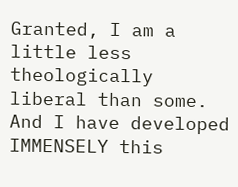Granted, I am a little less theologically liberal than some. And I have developed IMMENSELY this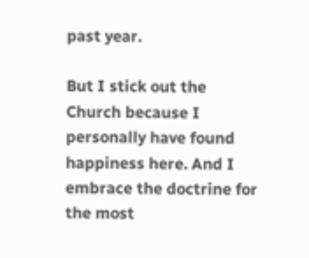past year.

But I stick out the Church because I personally have found happiness here. And I embrace the doctrine for the most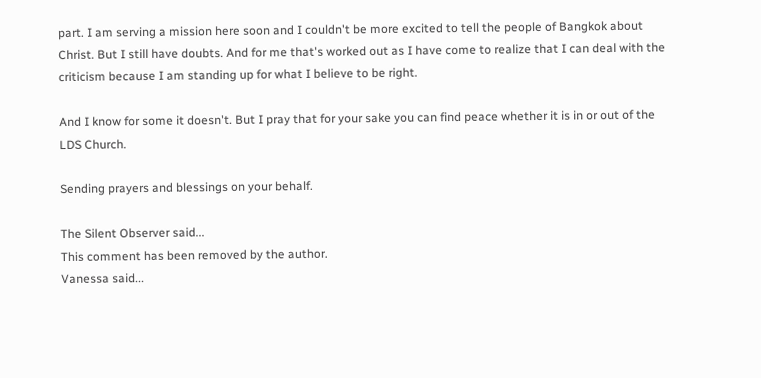part. I am serving a mission here soon and I couldn't be more excited to tell the people of Bangkok about Christ. But I still have doubts. And for me that's worked out as I have come to realize that I can deal with the criticism because I am standing up for what I believe to be right.

And I know for some it doesn't. But I pray that for your sake you can find peace whether it is in or out of the LDS Church.

Sending prayers and blessings on your behalf.

The Silent Observer said...
This comment has been removed by the author.
Vanessa said...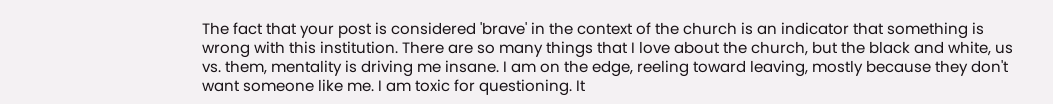The fact that your post is considered 'brave' in the context of the church is an indicator that something is wrong with this institution. There are so many things that I love about the church, but the black and white, us vs. them, mentality is driving me insane. I am on the edge, reeling toward leaving, mostly because they don't want someone like me. I am toxic for questioning. It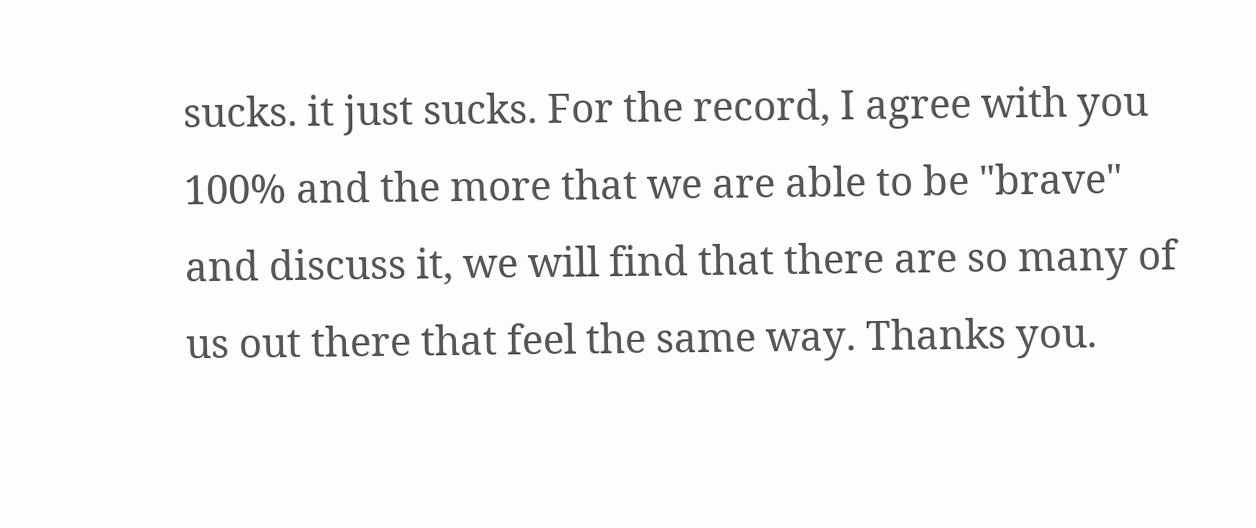sucks. it just sucks. For the record, I agree with you 100% and the more that we are able to be "brave" and discuss it, we will find that there are so many of us out there that feel the same way. Thanks you.